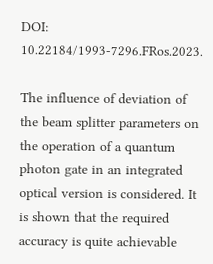DOI: 10.22184/1993-7296.FRos.2023.

The influence of deviation of the beam splitter parameters on the operation of a quantum photon gate in an integrated optical version is considered. It is shown that the required accuracy is quite achievable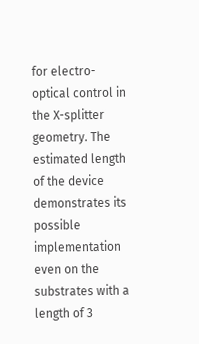for electro-optical control in the X-splitter geometry. The estimated length of the device demonstrates its possible implementation even on the substrates with a length of 3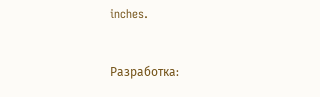inches.


Разработка: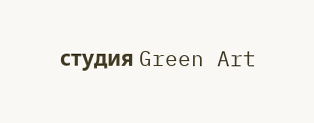студия Green Art